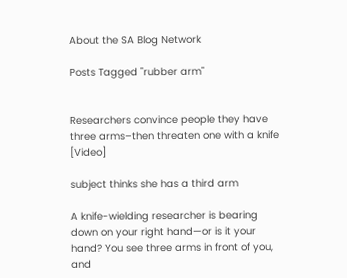About the SA Blog Network

Posts Tagged "rubber arm"


Researchers convince people they have three arms–then threaten one with a knife [Video]

subject thinks she has a third arm

A knife-wielding researcher is bearing down on your right hand—or is it your hand? You see three arms in front of you, and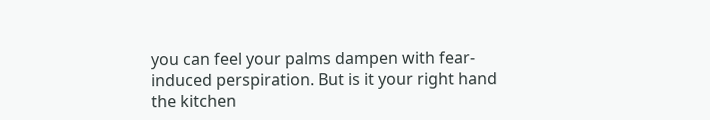you can feel your palms dampen with fear-induced perspiration. But is it your right hand the kitchen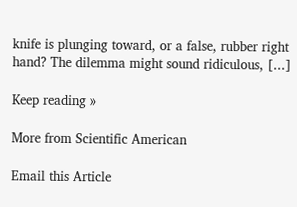knife is plunging toward, or a false, rubber right hand? The dilemma might sound ridiculous, [...]

Keep reading »

More from Scientific American

Email this Article